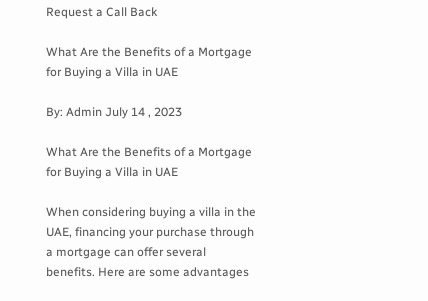Request a Call Back

What Are the Benefits of a Mortgage for Buying a Villa in UAE

By: Admin July 14 , 2023

What Are the Benefits of a Mortgage for Buying a Villa in UAE

When considering buying a villa in the UAE, financing your purchase through a mortgage can offer several benefits. Here are some advantages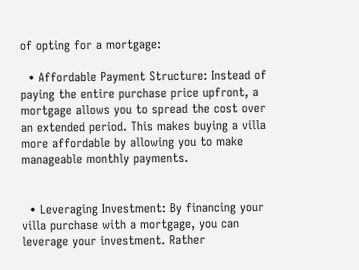of opting for a mortgage:

  • Affordable Payment Structure: Instead of paying the entire purchase price upfront, a mortgage allows you to spread the cost over an extended period. This makes buying a villa more affordable by allowing you to make manageable monthly payments.


  • Leveraging Investment: By financing your villa purchase with a mortgage, you can leverage your investment. Rather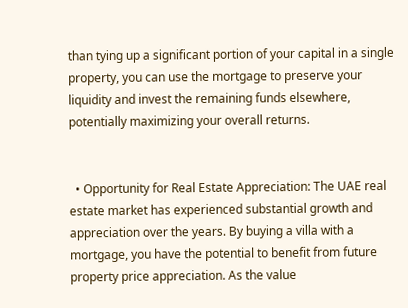than tying up a significant portion of your capital in a single property, you can use the mortgage to preserve your liquidity and invest the remaining funds elsewhere, potentially maximizing your overall returns.


  • Opportunity for Real Estate Appreciation: The UAE real estate market has experienced substantial growth and appreciation over the years. By buying a villa with a mortgage, you have the potential to benefit from future property price appreciation. As the value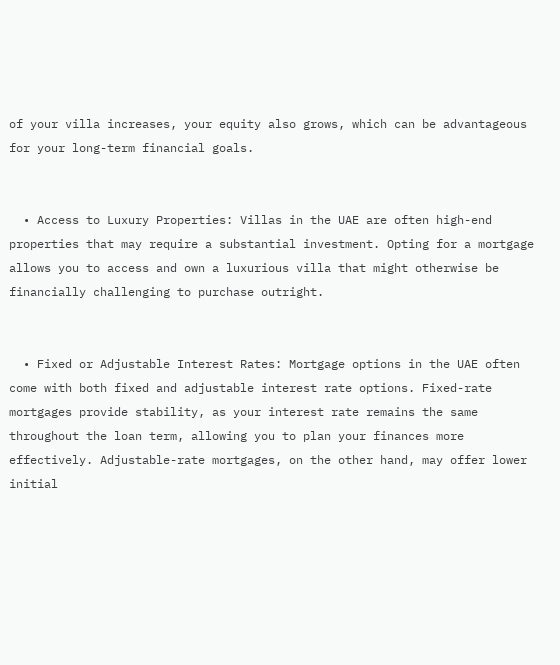of your villa increases, your equity also grows, which can be advantageous for your long-term financial goals.


  • Access to Luxury Properties: Villas in the UAE are often high-end properties that may require a substantial investment. Opting for a mortgage allows you to access and own a luxurious villa that might otherwise be financially challenging to purchase outright.


  • Fixed or Adjustable Interest Rates: Mortgage options in the UAE often come with both fixed and adjustable interest rate options. Fixed-rate mortgages provide stability, as your interest rate remains the same throughout the loan term, allowing you to plan your finances more effectively. Adjustable-rate mortgages, on the other hand, may offer lower initial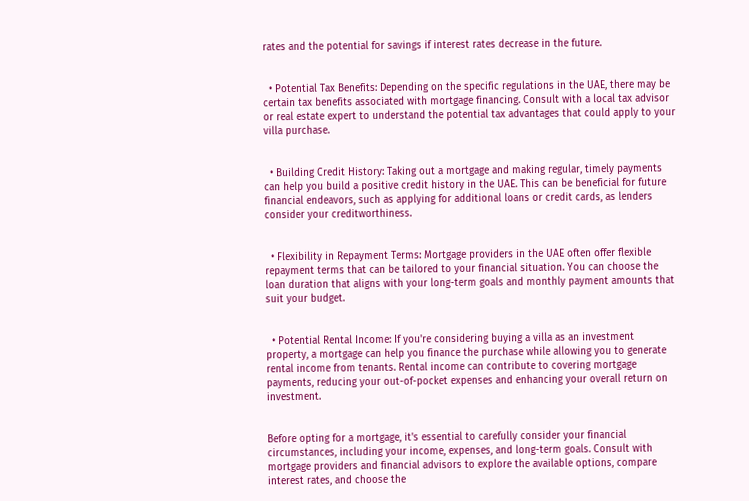rates and the potential for savings if interest rates decrease in the future.


  • Potential Tax Benefits: Depending on the specific regulations in the UAE, there may be certain tax benefits associated with mortgage financing. Consult with a local tax advisor or real estate expert to understand the potential tax advantages that could apply to your villa purchase.


  • Building Credit History: Taking out a mortgage and making regular, timely payments can help you build a positive credit history in the UAE. This can be beneficial for future financial endeavors, such as applying for additional loans or credit cards, as lenders consider your creditworthiness.


  • Flexibility in Repayment Terms: Mortgage providers in the UAE often offer flexible repayment terms that can be tailored to your financial situation. You can choose the loan duration that aligns with your long-term goals and monthly payment amounts that suit your budget.


  • Potential Rental Income: If you're considering buying a villa as an investment property, a mortgage can help you finance the purchase while allowing you to generate rental income from tenants. Rental income can contribute to covering mortgage payments, reducing your out-of-pocket expenses and enhancing your overall return on investment.


Before opting for a mortgage, it's essential to carefully consider your financial circumstances, including your income, expenses, and long-term goals. Consult with mortgage providers and financial advisors to explore the available options, compare interest rates, and choose the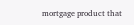mortgage product that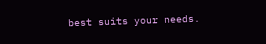best suits your needs.